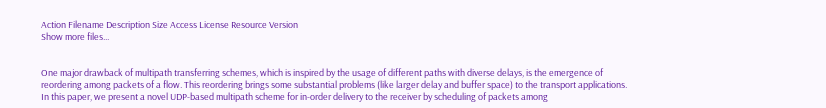Action Filename Description Size Access License Resource Version
Show more files...


One major drawback of multipath transferring schemes, which is inspired by the usage of different paths with diverse delays, is the emergence of reordering among packets of a flow. This reordering brings some substantial problems (like larger delay and buffer space) to the transport applications. In this paper, we present a novel UDP-based multipath scheme for in-order delivery to the receiver by scheduling of packets among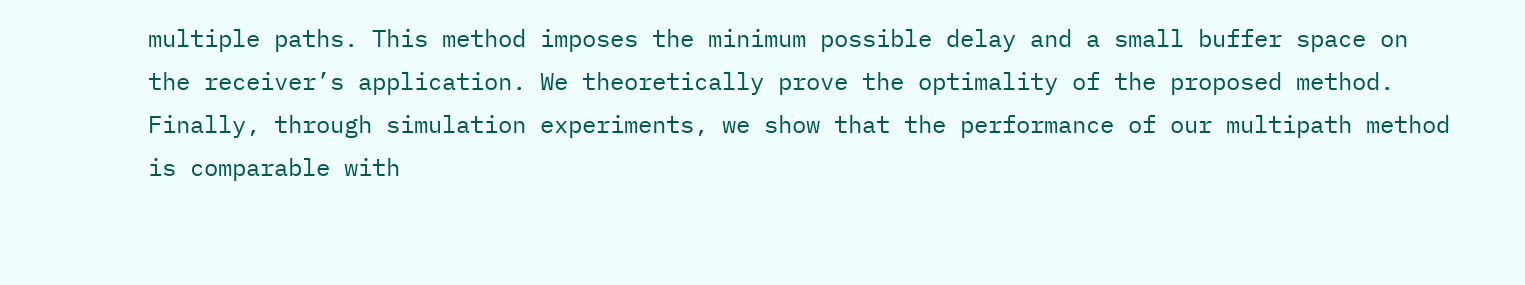multiple paths. This method imposes the minimum possible delay and a small buffer space on the receiver’s application. We theoretically prove the optimality of the proposed method. Finally, through simulation experiments, we show that the performance of our multipath method is comparable with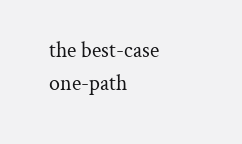the best-case one-path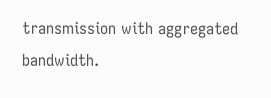transmission with aggregated bandwidth.